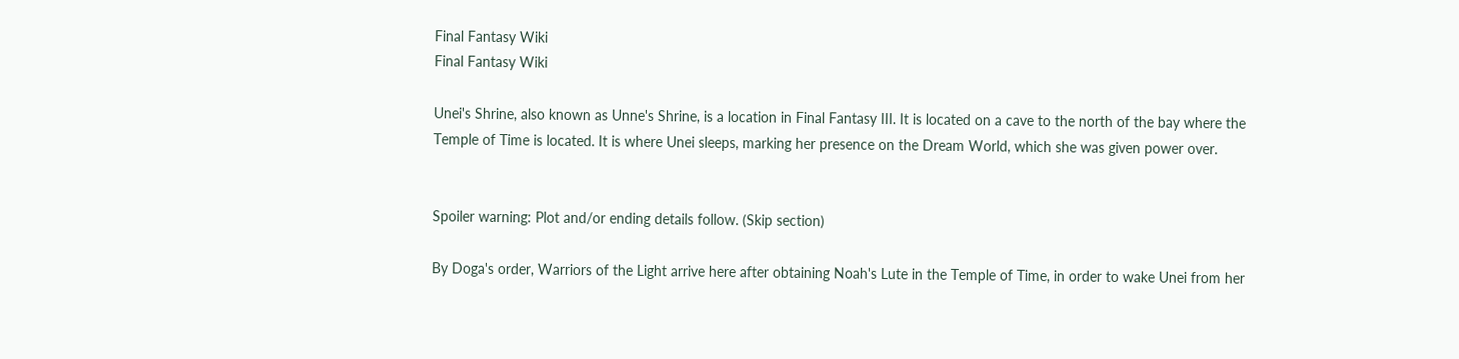Final Fantasy Wiki
Final Fantasy Wiki

Unei's Shrine, also known as Unne's Shrine, is a location in Final Fantasy III. It is located on a cave to the north of the bay where the Temple of Time is located. It is where Unei sleeps, marking her presence on the Dream World, which she was given power over.


Spoiler warning: Plot and/or ending details follow. (Skip section)

By Doga's order, Warriors of the Light arrive here after obtaining Noah's Lute in the Temple of Time, in order to wake Unei from her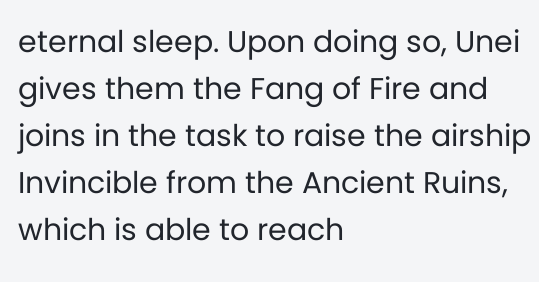eternal sleep. Upon doing so, Unei gives them the Fang of Fire and joins in the task to raise the airship Invincible from the Ancient Ruins, which is able to reach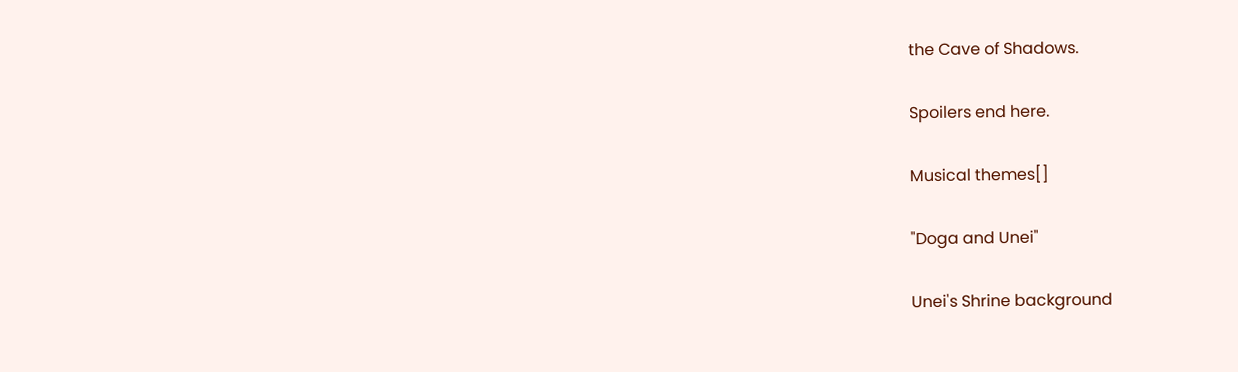the Cave of Shadows.

Spoilers end here.

Musical themes[]

"Doga and Unei"

Unei's Shrine background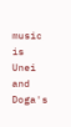music is Unei and Doga's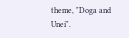theme, "Doga and Unei".